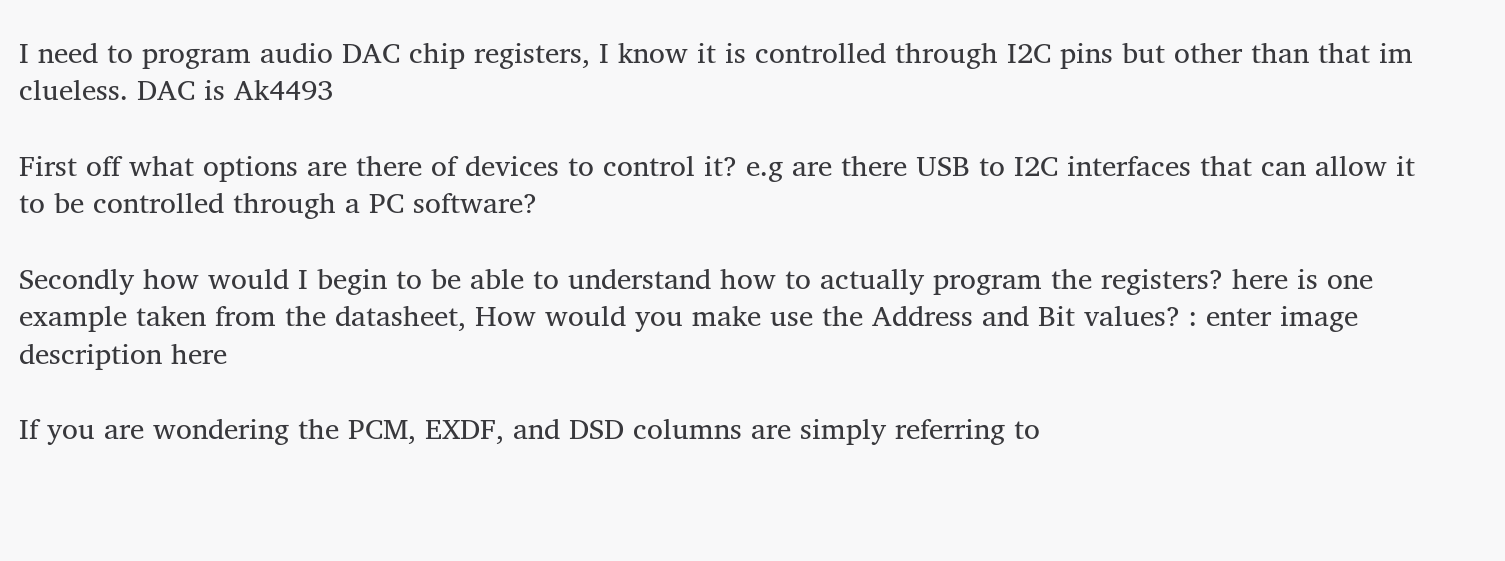I need to program audio DAC chip registers, I know it is controlled through I2C pins but other than that im clueless. DAC is Ak4493

First off what options are there of devices to control it? e.g are there USB to I2C interfaces that can allow it to be controlled through a PC software?

Secondly how would I begin to be able to understand how to actually program the registers? here is one example taken from the datasheet, How would you make use the Address and Bit values? : enter image description here

If you are wondering the PCM, EXDF, and DSD columns are simply referring to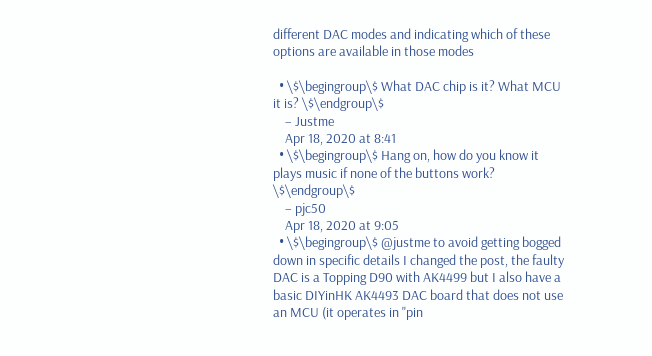different DAC modes and indicating which of these options are available in those modes

  • \$\begingroup\$ What DAC chip is it? What MCU it is? \$\endgroup\$
    – Justme
    Apr 18, 2020 at 8:41
  • \$\begingroup\$ Hang on, how do you know it plays music if none of the buttons work? \$\endgroup\$
    – pjc50
    Apr 18, 2020 at 9:05
  • \$\begingroup\$ @justme to avoid getting bogged down in specific details I changed the post, the faulty DAC is a Topping D90 with AK4499 but I also have a basic DIYinHK AK4493 DAC board that does not use an MCU (it operates in ''pin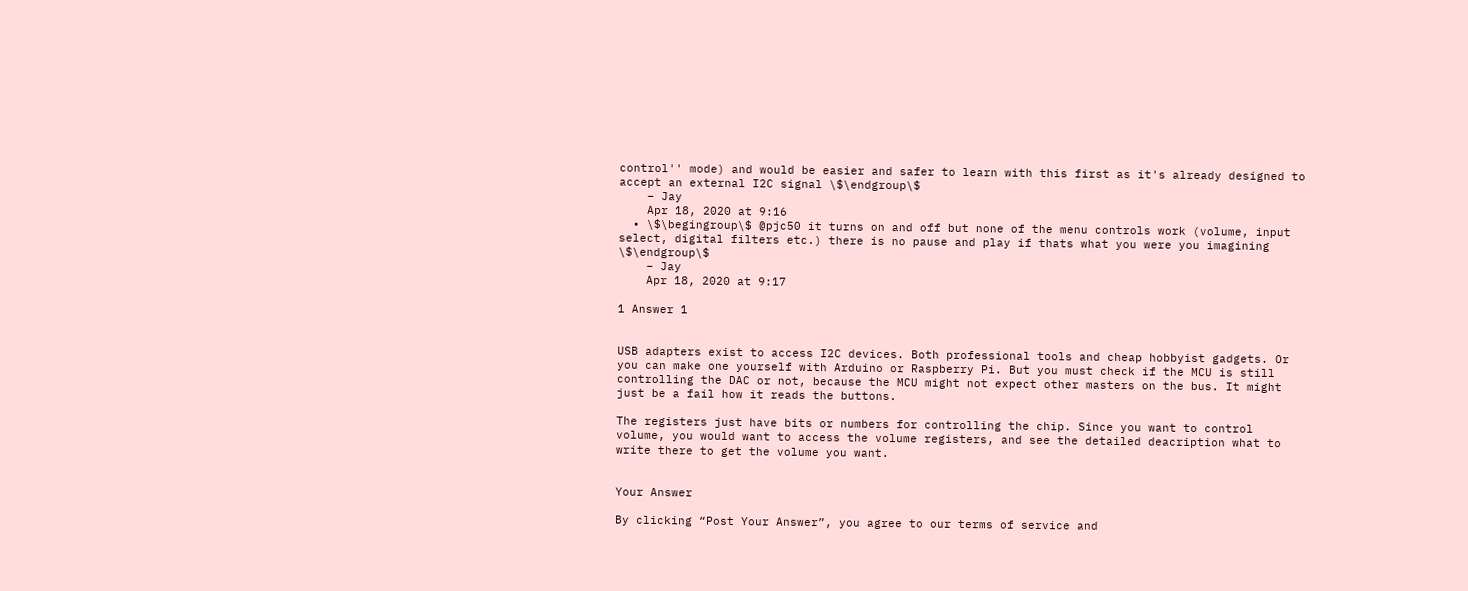control'' mode) and would be easier and safer to learn with this first as it's already designed to accept an external I2C signal \$\endgroup\$
    – Jay
    Apr 18, 2020 at 9:16
  • \$\begingroup\$ @pjc50 it turns on and off but none of the menu controls work (volume, input select, digital filters etc.) there is no pause and play if thats what you were you imagining \$\endgroup\$
    – Jay
    Apr 18, 2020 at 9:17

1 Answer 1


USB adapters exist to access I2C devices. Both professional tools and cheap hobbyist gadgets. Or you can make one yourself with Arduino or Raspberry Pi. But you must check if the MCU is still controlling the DAC or not, because the MCU might not expect other masters on the bus. It might just be a fail how it reads the buttons.

The registers just have bits or numbers for controlling the chip. Since you want to control volume, you would want to access the volume registers, and see the detailed deacription what to write there to get the volume you want.


Your Answer

By clicking “Post Your Answer”, you agree to our terms of service and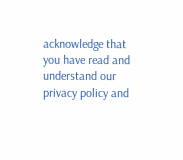acknowledge that you have read and understand our privacy policy and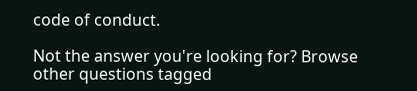code of conduct.

Not the answer you're looking for? Browse other questions tagged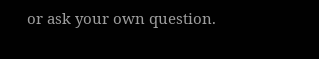or ask your own question.